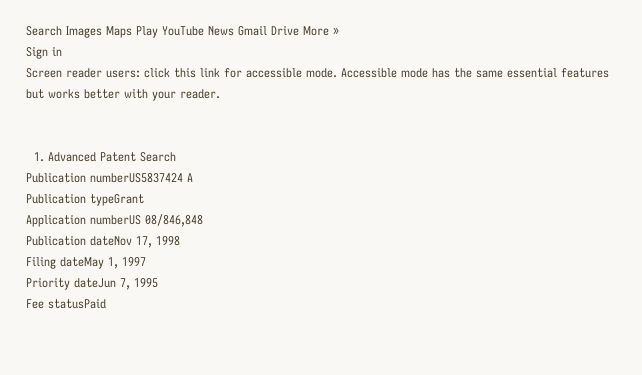Search Images Maps Play YouTube News Gmail Drive More »
Sign in
Screen reader users: click this link for accessible mode. Accessible mode has the same essential features but works better with your reader.


  1. Advanced Patent Search
Publication numberUS5837424 A
Publication typeGrant
Application numberUS 08/846,848
Publication dateNov 17, 1998
Filing dateMay 1, 1997
Priority dateJun 7, 1995
Fee statusPaid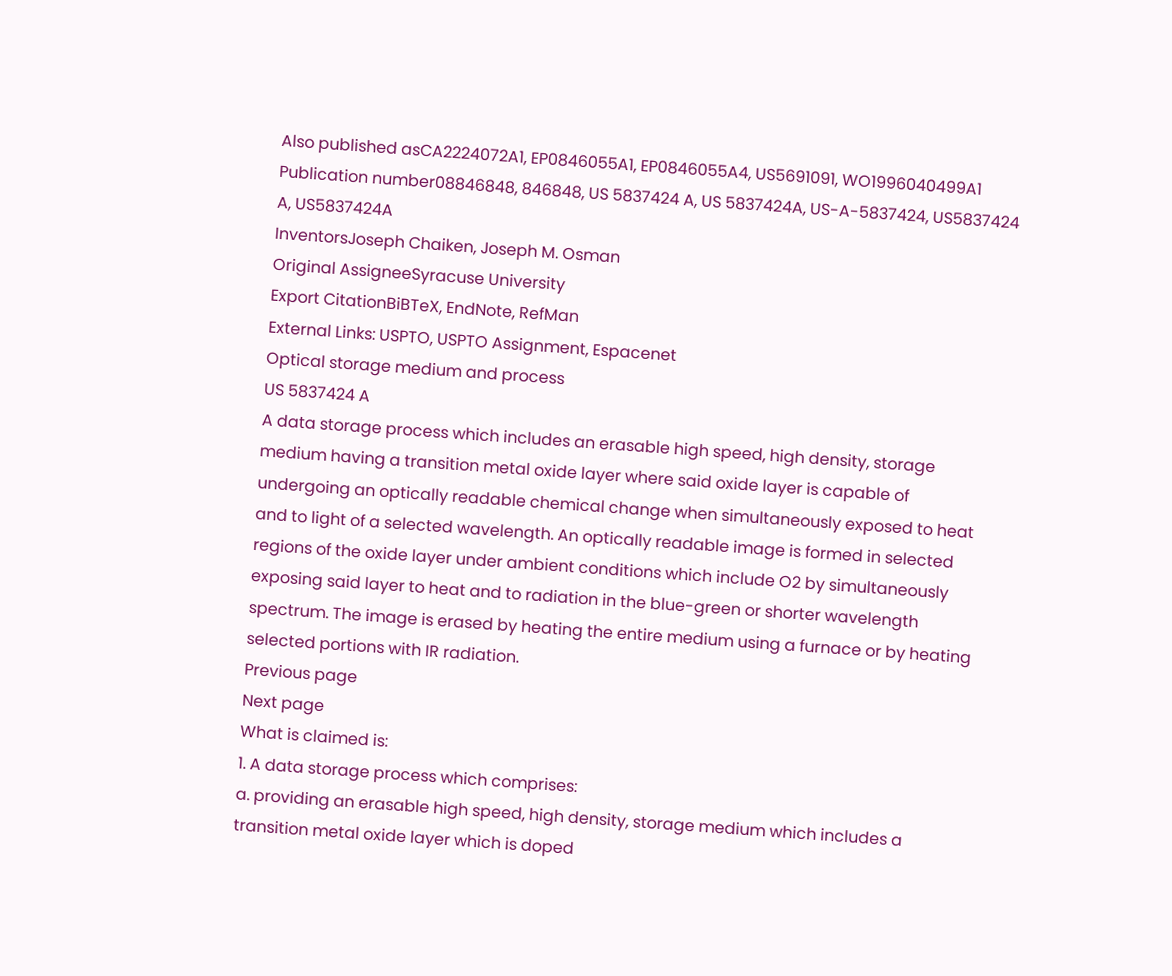Also published asCA2224072A1, EP0846055A1, EP0846055A4, US5691091, WO1996040499A1
Publication number08846848, 846848, US 5837424 A, US 5837424A, US-A-5837424, US5837424 A, US5837424A
InventorsJoseph Chaiken, Joseph M. Osman
Original AssigneeSyracuse University
Export CitationBiBTeX, EndNote, RefMan
External Links: USPTO, USPTO Assignment, Espacenet
Optical storage medium and process
US 5837424 A
A data storage process which includes an erasable high speed, high density, storage medium having a transition metal oxide layer where said oxide layer is capable of undergoing an optically readable chemical change when simultaneously exposed to heat and to light of a selected wavelength. An optically readable image is formed in selected regions of the oxide layer under ambient conditions which include O2 by simultaneously exposing said layer to heat and to radiation in the blue-green or shorter wavelength spectrum. The image is erased by heating the entire medium using a furnace or by heating selected portions with IR radiation.
Previous page
Next page
What is claimed is:
1. A data storage process which comprises:
a. providing an erasable high speed, high density, storage medium which includes a transition metal oxide layer which is doped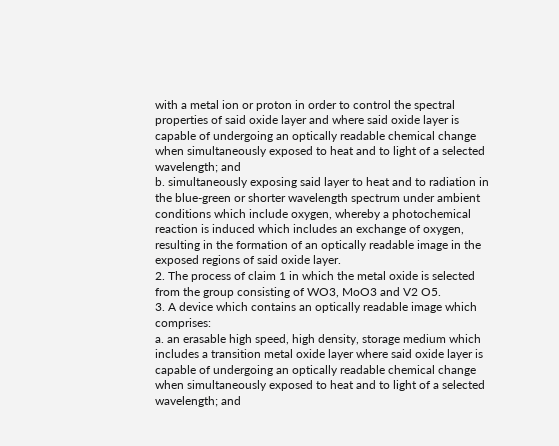with a metal ion or proton in order to control the spectral properties of said oxide layer and where said oxide layer is capable of undergoing an optically readable chemical change when simultaneously exposed to heat and to light of a selected wavelength; and
b. simultaneously exposing said layer to heat and to radiation in the blue-green or shorter wavelength spectrum under ambient conditions which include oxygen, whereby a photochemical reaction is induced which includes an exchange of oxygen, resulting in the formation of an optically readable image in the exposed regions of said oxide layer.
2. The process of claim 1 in which the metal oxide is selected from the group consisting of WO3, MoO3 and V2 O5.
3. A device which contains an optically readable image which comprises:
a. an erasable high speed, high density, storage medium which includes a transition metal oxide layer where said oxide layer is capable of undergoing an optically readable chemical change when simultaneously exposed to heat and to light of a selected wavelength; and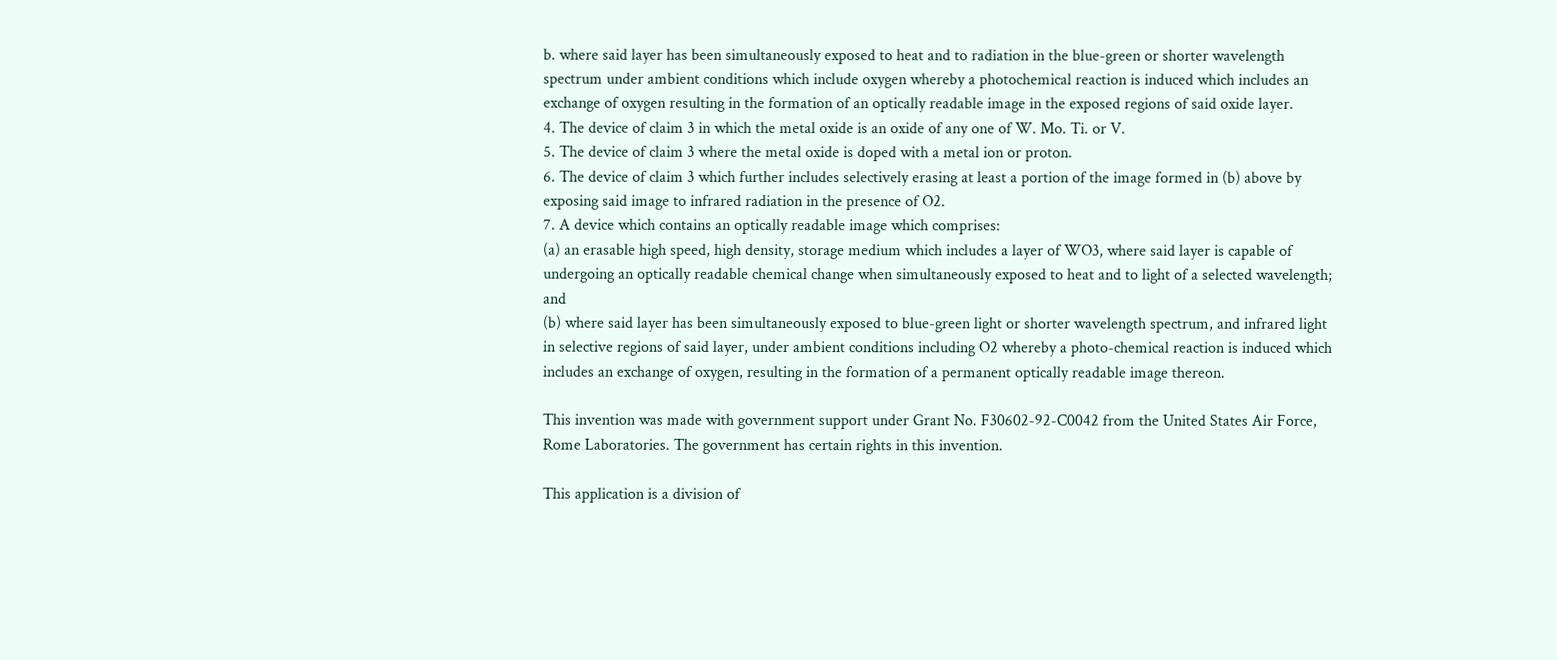b. where said layer has been simultaneously exposed to heat and to radiation in the blue-green or shorter wavelength spectrum under ambient conditions which include oxygen whereby a photochemical reaction is induced which includes an exchange of oxygen resulting in the formation of an optically readable image in the exposed regions of said oxide layer.
4. The device of claim 3 in which the metal oxide is an oxide of any one of W. Mo. Ti. or V.
5. The device of claim 3 where the metal oxide is doped with a metal ion or proton.
6. The device of claim 3 which further includes selectively erasing at least a portion of the image formed in (b) above by exposing said image to infrared radiation in the presence of O2.
7. A device which contains an optically readable image which comprises:
(a) an erasable high speed, high density, storage medium which includes a layer of WO3, where said layer is capable of undergoing an optically readable chemical change when simultaneously exposed to heat and to light of a selected wavelength; and
(b) where said layer has been simultaneously exposed to blue-green light or shorter wavelength spectrum, and infrared light in selective regions of said layer, under ambient conditions including O2 whereby a photo-chemical reaction is induced which includes an exchange of oxygen, resulting in the formation of a permanent optically readable image thereon.

This invention was made with government support under Grant No. F30602-92-C0042 from the United States Air Force, Rome Laboratories. The government has certain rights in this invention.

This application is a division of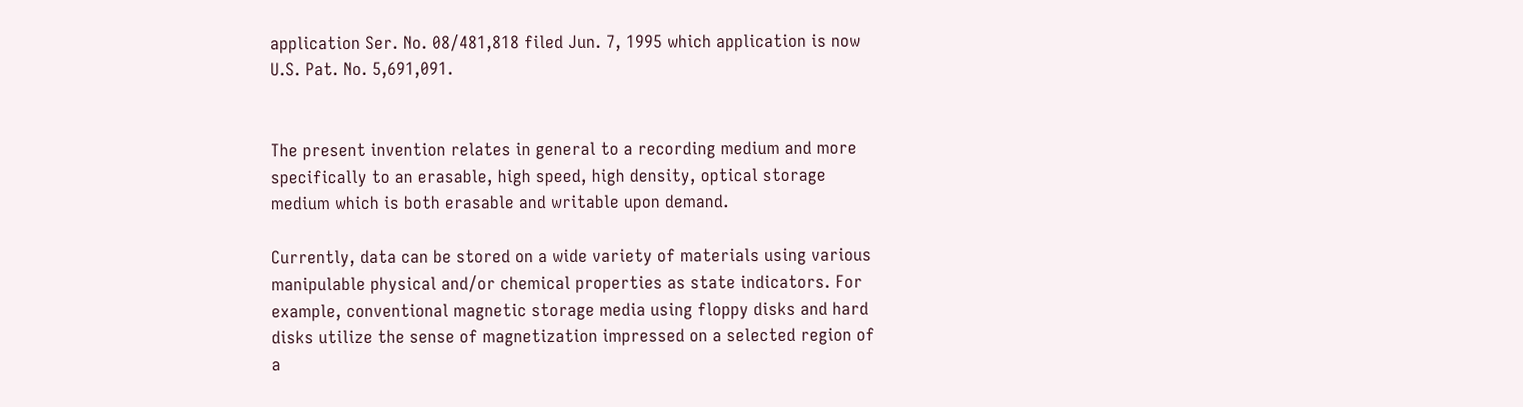application Ser. No. 08/481,818 filed Jun. 7, 1995 which application is now U.S. Pat. No. 5,691,091.


The present invention relates in general to a recording medium and more specifically to an erasable, high speed, high density, optical storage medium which is both erasable and writable upon demand.

Currently, data can be stored on a wide variety of materials using various manipulable physical and/or chemical properties as state indicators. For example, conventional magnetic storage media using floppy disks and hard disks utilize the sense of magnetization impressed on a selected region of a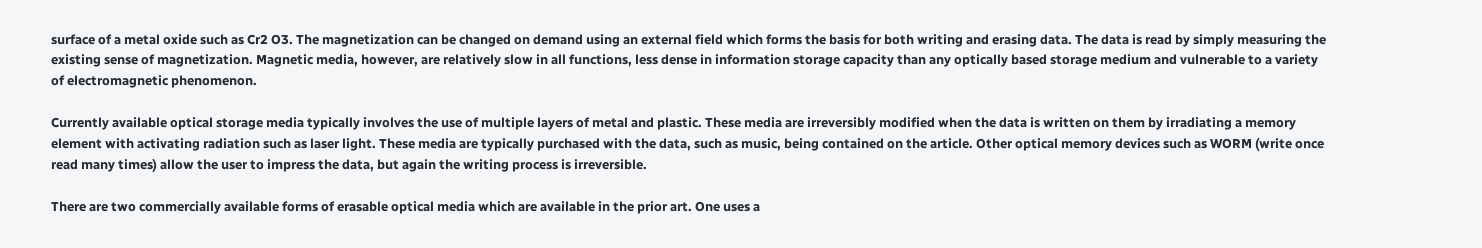surface of a metal oxide such as Cr2 O3. The magnetization can be changed on demand using an external field which forms the basis for both writing and erasing data. The data is read by simply measuring the existing sense of magnetization. Magnetic media, however, are relatively slow in all functions, less dense in information storage capacity than any optically based storage medium and vulnerable to a variety of electromagnetic phenomenon.

Currently available optical storage media typically involves the use of multiple layers of metal and plastic. These media are irreversibly modified when the data is written on them by irradiating a memory element with activating radiation such as laser light. These media are typically purchased with the data, such as music, being contained on the article. Other optical memory devices such as WORM (write once read many times) allow the user to impress the data, but again the writing process is irreversible.

There are two commercially available forms of erasable optical media which are available in the prior art. One uses a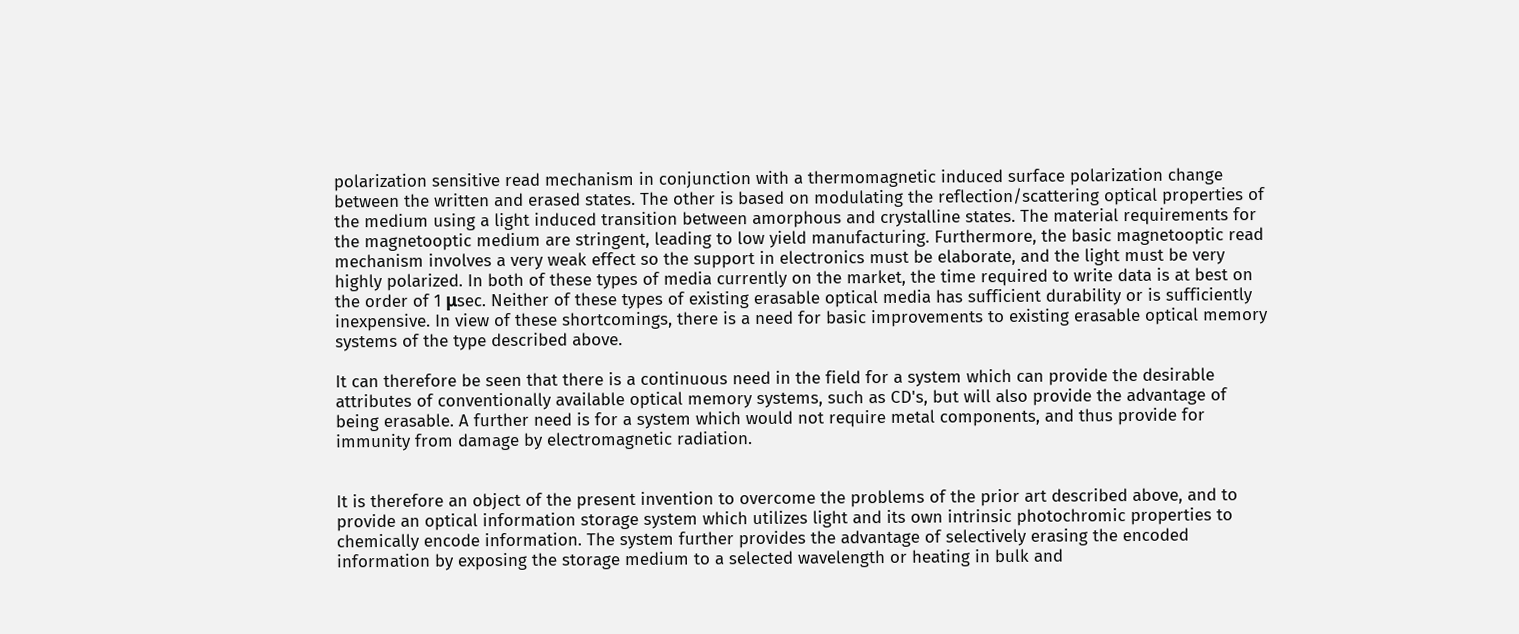polarization sensitive read mechanism in conjunction with a thermomagnetic induced surface polarization change between the written and erased states. The other is based on modulating the reflection/scattering optical properties of the medium using a light induced transition between amorphous and crystalline states. The material requirements for the magnetooptic medium are stringent, leading to low yield manufacturing. Furthermore, the basic magnetooptic read mechanism involves a very weak effect so the support in electronics must be elaborate, and the light must be very highly polarized. In both of these types of media currently on the market, the time required to write data is at best on the order of 1 μsec. Neither of these types of existing erasable optical media has sufficient durability or is sufficiently inexpensive. In view of these shortcomings, there is a need for basic improvements to existing erasable optical memory systems of the type described above.

It can therefore be seen that there is a continuous need in the field for a system which can provide the desirable attributes of conventionally available optical memory systems, such as CD's, but will also provide the advantage of being erasable. A further need is for a system which would not require metal components, and thus provide for immunity from damage by electromagnetic radiation.


It is therefore an object of the present invention to overcome the problems of the prior art described above, and to provide an optical information storage system which utilizes light and its own intrinsic photochromic properties to chemically encode information. The system further provides the advantage of selectively erasing the encoded information by exposing the storage medium to a selected wavelength or heating in bulk and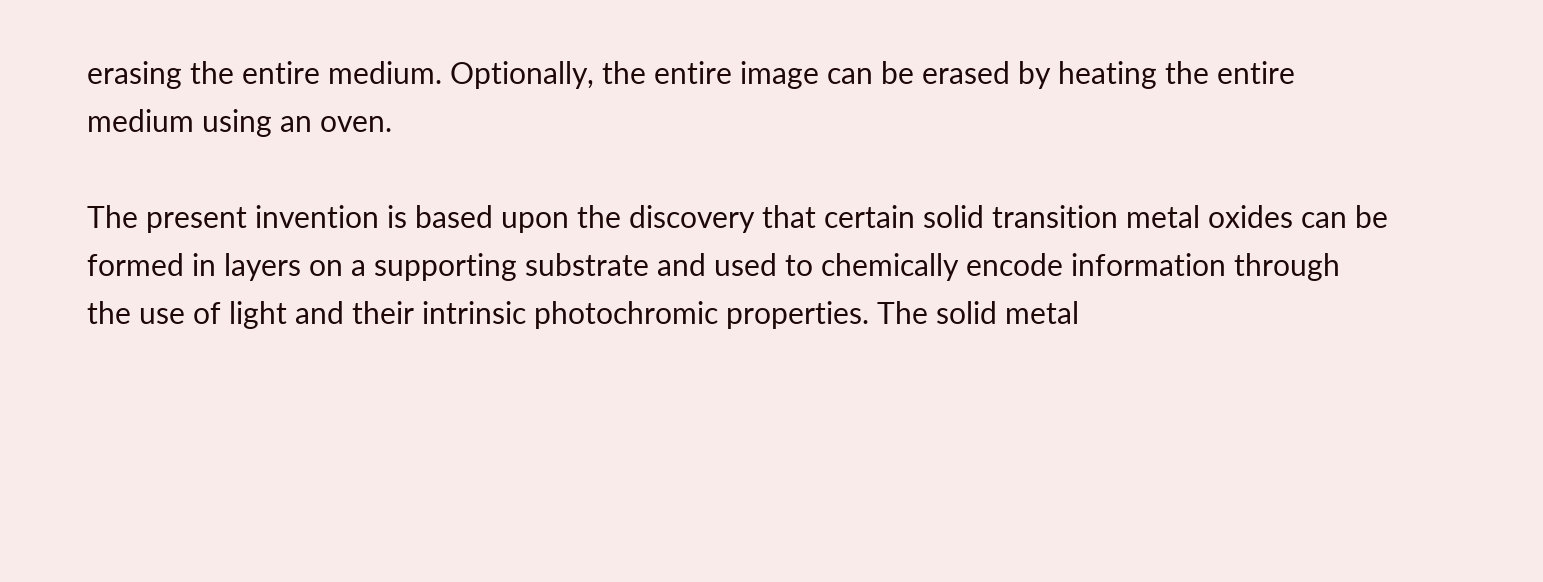erasing the entire medium. Optionally, the entire image can be erased by heating the entire medium using an oven.

The present invention is based upon the discovery that certain solid transition metal oxides can be formed in layers on a supporting substrate and used to chemically encode information through the use of light and their intrinsic photochromic properties. The solid metal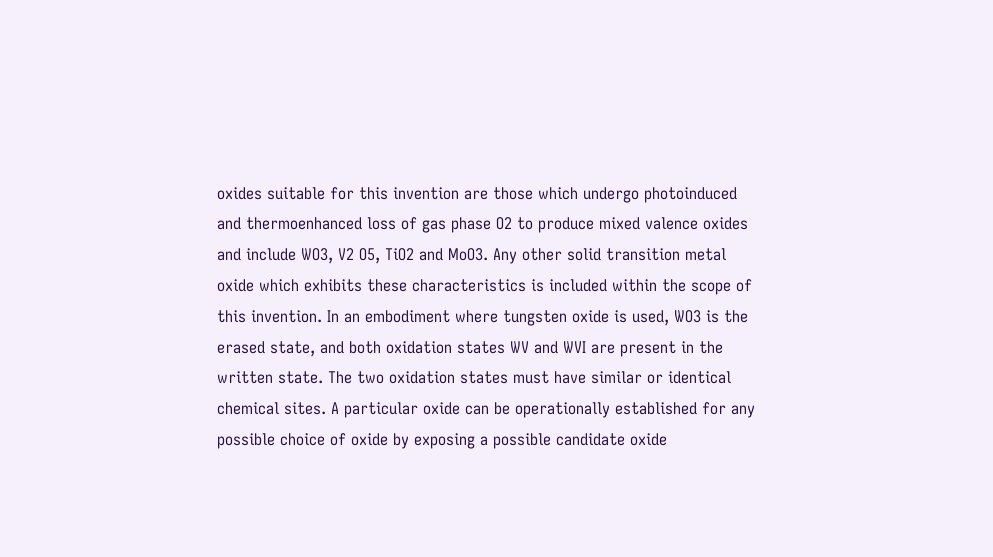oxides suitable for this invention are those which undergo photoinduced and thermoenhanced loss of gas phase O2 to produce mixed valence oxides and include WO3, V2 O5, TiO2 and MoO3. Any other solid transition metal oxide which exhibits these characteristics is included within the scope of this invention. In an embodiment where tungsten oxide is used, WO3 is the erased state, and both oxidation states WV and WVI are present in the written state. The two oxidation states must have similar or identical chemical sites. A particular oxide can be operationally established for any possible choice of oxide by exposing a possible candidate oxide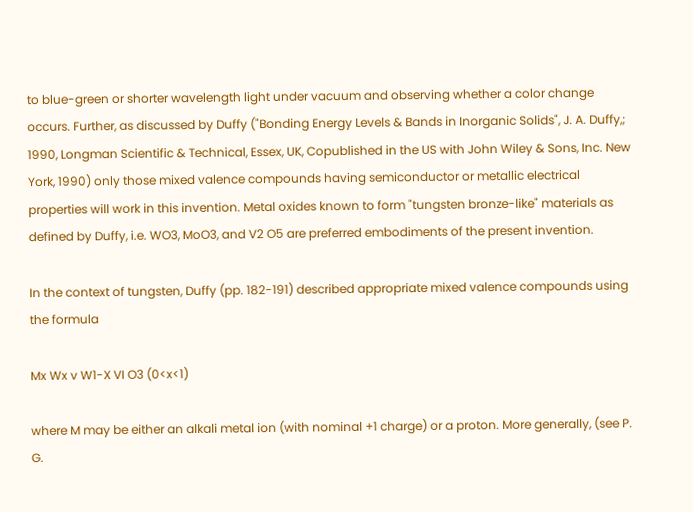to blue-green or shorter wavelength light under vacuum and observing whether a color change occurs. Further, as discussed by Duffy ("Bonding Energy Levels & Bands in Inorganic Solids", J. A. Duffy,; 1990, Longman Scientific & Technical, Essex, UK, Copublished in the US with John Wiley & Sons, Inc. New York, 1990) only those mixed valence compounds having semiconductor or metallic electrical properties will work in this invention. Metal oxides known to form "tungsten bronze-like" materials as defined by Duffy, i.e. WO3, MoO3, and V2 O5 are preferred embodiments of the present invention.

In the context of tungsten, Duffy (pp. 182-191) described appropriate mixed valence compounds using the formula

Mx Wx v W1-X VI O3 (0<x<1)

where M may be either an alkali metal ion (with nominal +1 charge) or a proton. More generally, (see P. G.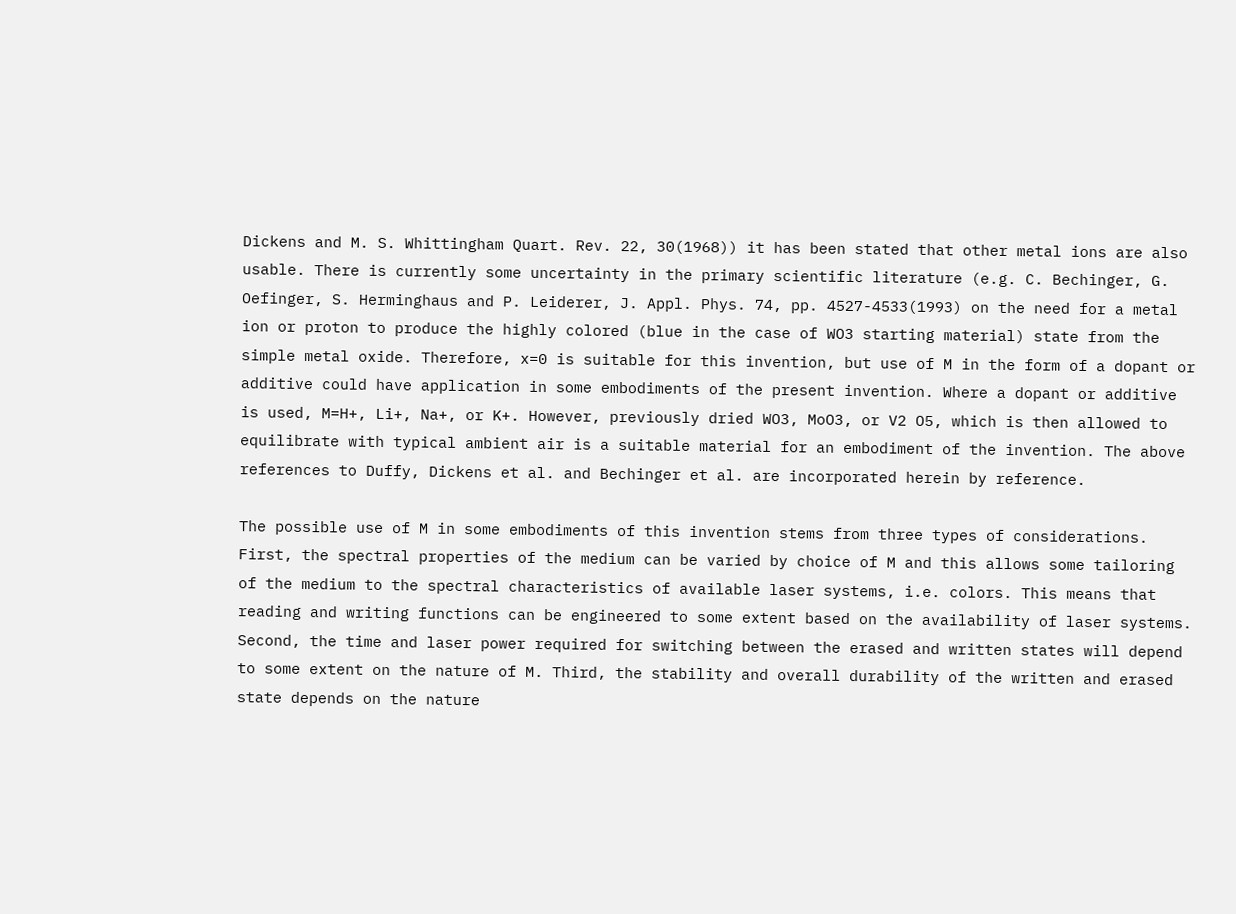Dickens and M. S. Whittingham Quart. Rev. 22, 30(1968)) it has been stated that other metal ions are also usable. There is currently some uncertainty in the primary scientific literature (e.g. C. Bechinger, G. Oefinger, S. Herminghaus and P. Leiderer, J. Appl. Phys. 74, pp. 4527-4533(1993) on the need for a metal ion or proton to produce the highly colored (blue in the case of WO3 starting material) state from the simple metal oxide. Therefore, x=0 is suitable for this invention, but use of M in the form of a dopant or additive could have application in some embodiments of the present invention. Where a dopant or additive is used, M=H+, Li+, Na+, or K+. However, previously dried WO3, MoO3, or V2 O5, which is then allowed to equilibrate with typical ambient air is a suitable material for an embodiment of the invention. The above references to Duffy, Dickens et al. and Bechinger et al. are incorporated herein by reference.

The possible use of M in some embodiments of this invention stems from three types of considerations. First, the spectral properties of the medium can be varied by choice of M and this allows some tailoring of the medium to the spectral characteristics of available laser systems, i.e. colors. This means that reading and writing functions can be engineered to some extent based on the availability of laser systems. Second, the time and laser power required for switching between the erased and written states will depend to some extent on the nature of M. Third, the stability and overall durability of the written and erased state depends on the nature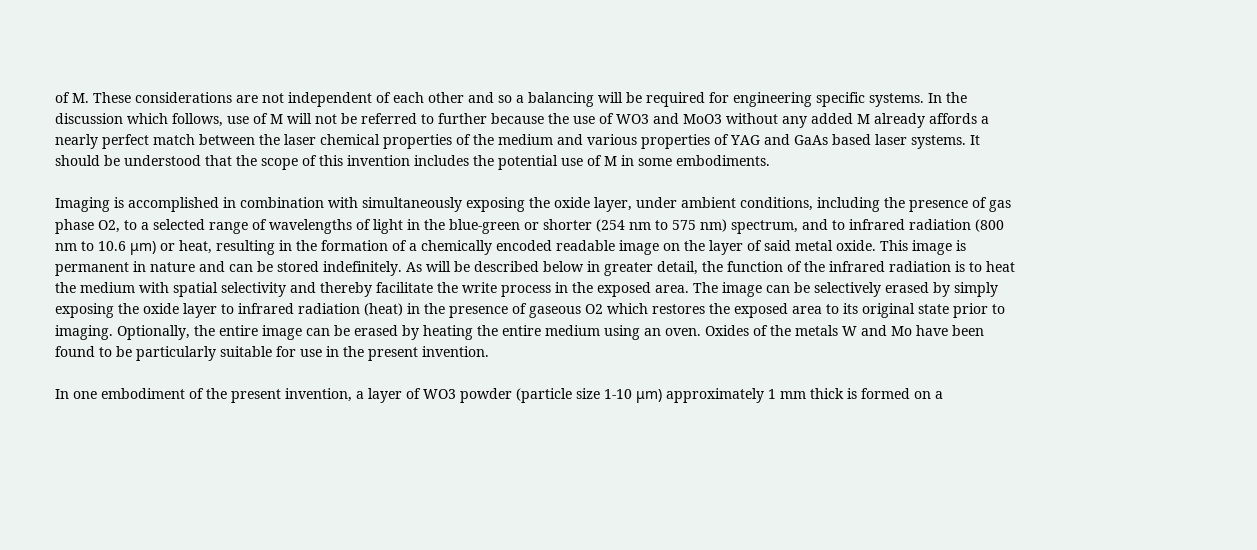of M. These considerations are not independent of each other and so a balancing will be required for engineering specific systems. In the discussion which follows, use of M will not be referred to further because the use of WO3 and MoO3 without any added M already affords a nearly perfect match between the laser chemical properties of the medium and various properties of YAG and GaAs based laser systems. It should be understood that the scope of this invention includes the potential use of M in some embodiments.

Imaging is accomplished in combination with simultaneously exposing the oxide layer, under ambient conditions, including the presence of gas phase O2, to a selected range of wavelengths of light in the blue-green or shorter (254 nm to 575 nm) spectrum, and to infrared radiation (800 nm to 10.6 μm) or heat, resulting in the formation of a chemically encoded readable image on the layer of said metal oxide. This image is permanent in nature and can be stored indefinitely. As will be described below in greater detail, the function of the infrared radiation is to heat the medium with spatial selectivity and thereby facilitate the write process in the exposed area. The image can be selectively erased by simply exposing the oxide layer to infrared radiation (heat) in the presence of gaseous O2 which restores the exposed area to its original state prior to imaging. Optionally, the entire image can be erased by heating the entire medium using an oven. Oxides of the metals W and Mo have been found to be particularly suitable for use in the present invention.

In one embodiment of the present invention, a layer of WO3 powder (particle size 1-10 μm) approximately 1 mm thick is formed on a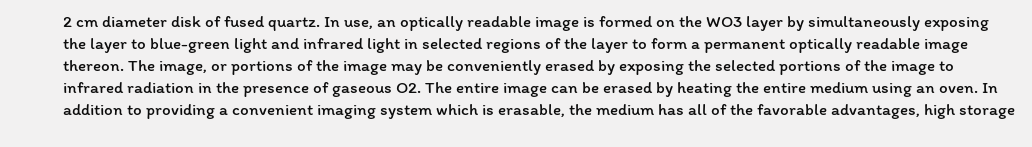2 cm diameter disk of fused quartz. In use, an optically readable image is formed on the WO3 layer by simultaneously exposing the layer to blue-green light and infrared light in selected regions of the layer to form a permanent optically readable image thereon. The image, or portions of the image may be conveniently erased by exposing the selected portions of the image to infrared radiation in the presence of gaseous O2. The entire image can be erased by heating the entire medium using an oven. In addition to providing a convenient imaging system which is erasable, the medium has all of the favorable advantages, high storage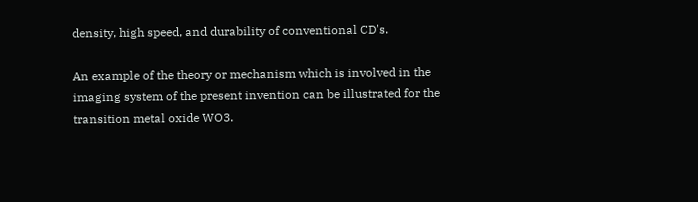density, high speed, and durability of conventional CD's.

An example of the theory or mechanism which is involved in the imaging system of the present invention can be illustrated for the transition metal oxide WO3.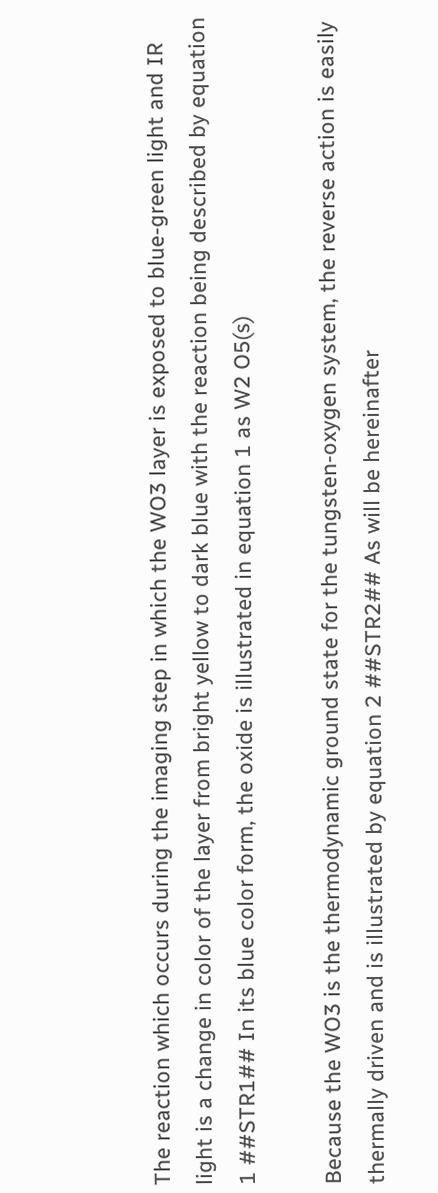The reaction which occurs during the imaging step in which the WO3 layer is exposed to blue-green light and IR light is a change in color of the layer from bright yellow to dark blue with the reaction being described by equation 1 ##STR1## In its blue color form, the oxide is illustrated in equation 1 as W2 O5(s)

Because the WO3 is the thermodynamic ground state for the tungsten-oxygen system, the reverse action is easily thermally driven and is illustrated by equation 2 ##STR2## As will be hereinafter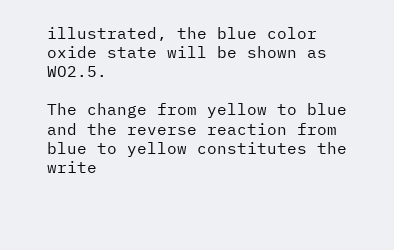illustrated, the blue color oxide state will be shown as WO2.5.

The change from yellow to blue and the reverse reaction from blue to yellow constitutes the write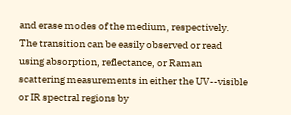and erase modes of the medium, respectively. The transition can be easily observed or read using absorption, reflectance, or Raman scattering measurements in either the UV--visible or IR spectral regions by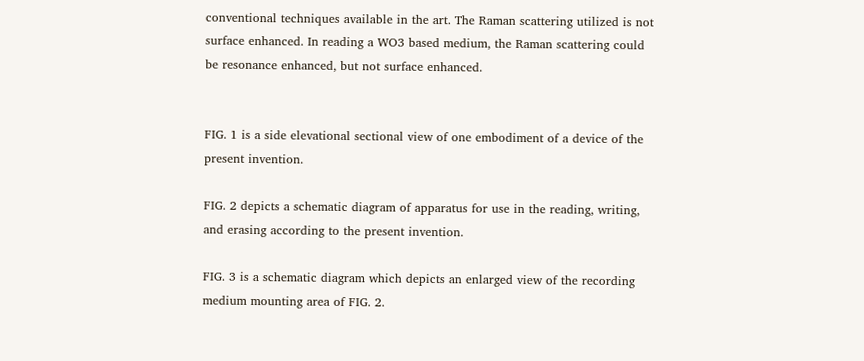conventional techniques available in the art. The Raman scattering utilized is not surface enhanced. In reading a WO3 based medium, the Raman scattering could be resonance enhanced, but not surface enhanced.


FIG. 1 is a side elevational sectional view of one embodiment of a device of the present invention.

FIG. 2 depicts a schematic diagram of apparatus for use in the reading, writing, and erasing according to the present invention.

FIG. 3 is a schematic diagram which depicts an enlarged view of the recording medium mounting area of FIG. 2.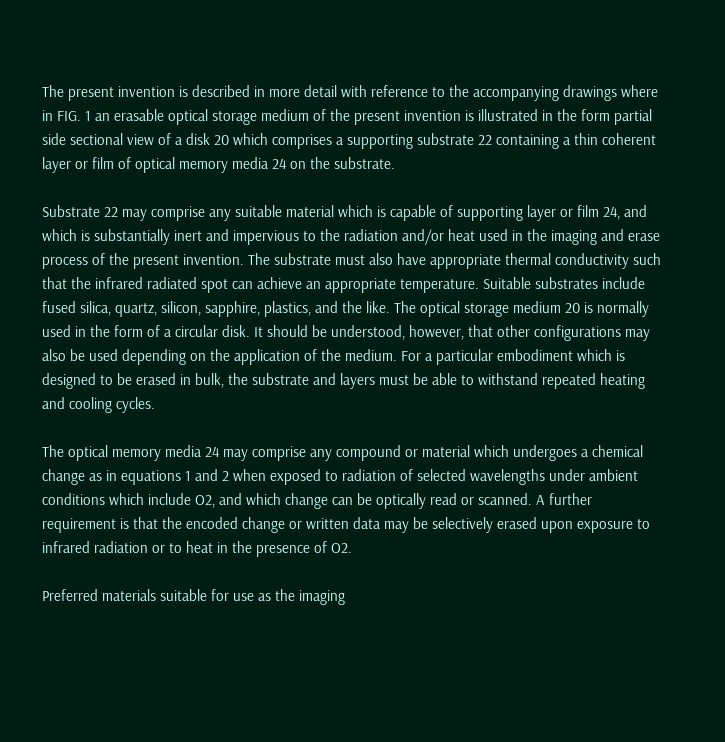The present invention is described in more detail with reference to the accompanying drawings where in FIG. 1 an erasable optical storage medium of the present invention is illustrated in the form partial side sectional view of a disk 20 which comprises a supporting substrate 22 containing a thin coherent layer or film of optical memory media 24 on the substrate.

Substrate 22 may comprise any suitable material which is capable of supporting layer or film 24, and which is substantially inert and impervious to the radiation and/or heat used in the imaging and erase process of the present invention. The substrate must also have appropriate thermal conductivity such that the infrared radiated spot can achieve an appropriate temperature. Suitable substrates include fused silica, quartz, silicon, sapphire, plastics, and the like. The optical storage medium 20 is normally used in the form of a circular disk. It should be understood, however, that other configurations may also be used depending on the application of the medium. For a particular embodiment which is designed to be erased in bulk, the substrate and layers must be able to withstand repeated heating and cooling cycles.

The optical memory media 24 may comprise any compound or material which undergoes a chemical change as in equations 1 and 2 when exposed to radiation of selected wavelengths under ambient conditions which include O2, and which change can be optically read or scanned. A further requirement is that the encoded change or written data may be selectively erased upon exposure to infrared radiation or to heat in the presence of O2.

Preferred materials suitable for use as the imaging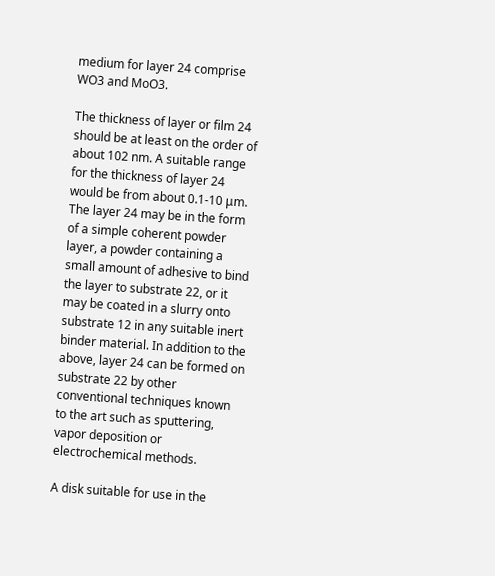medium for layer 24 comprise WO3 and MoO3.

The thickness of layer or film 24 should be at least on the order of about 102 nm. A suitable range for the thickness of layer 24 would be from about 0.1-10 μm. The layer 24 may be in the form of a simple coherent powder layer, a powder containing a small amount of adhesive to bind the layer to substrate 22, or it may be coated in a slurry onto substrate 12 in any suitable inert binder material. In addition to the above, layer 24 can be formed on substrate 22 by other conventional techniques known to the art such as sputtering, vapor deposition or electrochemical methods.

A disk suitable for use in the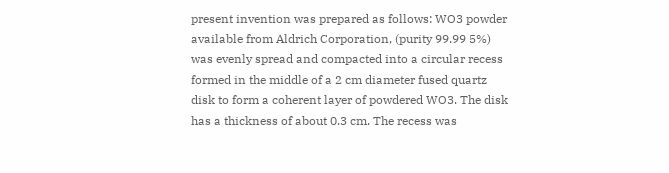present invention was prepared as follows: WO3 powder available from Aldrich Corporation, (purity 99.99 5%) was evenly spread and compacted into a circular recess formed in the middle of a 2 cm diameter fused quartz disk to form a coherent layer of powdered WO3. The disk has a thickness of about 0.3 cm. The recess was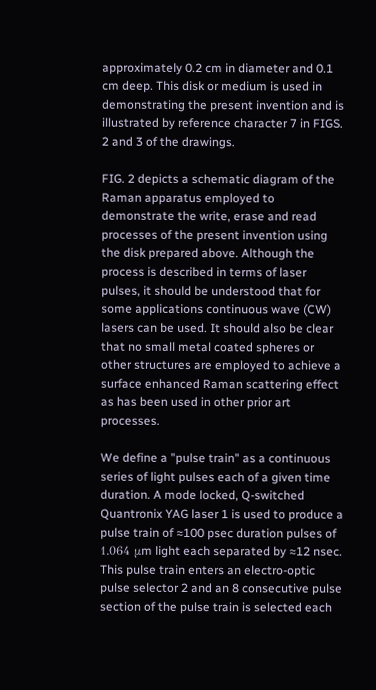approximately 0.2 cm in diameter and 0.1 cm deep. This disk or medium is used in demonstrating the present invention and is illustrated by reference character 7 in FIGS. 2 and 3 of the drawings.

FIG. 2 depicts a schematic diagram of the Raman apparatus employed to demonstrate the write, erase and read processes of the present invention using the disk prepared above. Although the process is described in terms of laser pulses, it should be understood that for some applications continuous wave (CW) lasers can be used. It should also be clear that no small metal coated spheres or other structures are employed to achieve a surface enhanced Raman scattering effect as has been used in other prior art processes.

We define a "pulse train" as a continuous series of light pulses each of a given time duration. A mode locked, Q-switched Quantronix YAG laser 1 is used to produce a pulse train of ≈100 psec duration pulses of 1.064 μm light each separated by ≈12 nsec. This pulse train enters an electro-optic pulse selector 2 and an 8 consecutive pulse section of the pulse train is selected each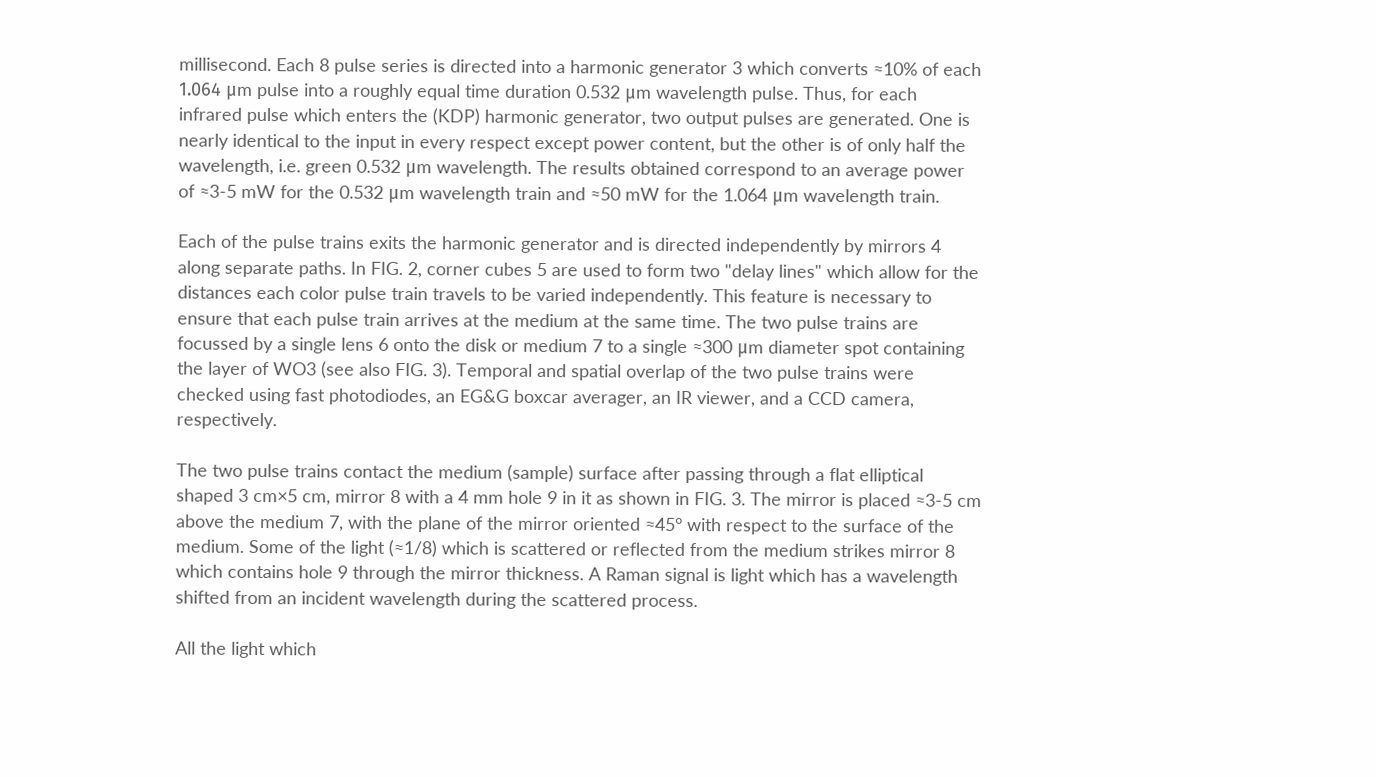millisecond. Each 8 pulse series is directed into a harmonic generator 3 which converts ≈10% of each 1.064 μm pulse into a roughly equal time duration 0.532 μm wavelength pulse. Thus, for each infrared pulse which enters the (KDP) harmonic generator, two output pulses are generated. One is nearly identical to the input in every respect except power content, but the other is of only half the wavelength, i.e. green 0.532 μm wavelength. The results obtained correspond to an average power of ≈3-5 mW for the 0.532 μm wavelength train and ≈50 mW for the 1.064 μm wavelength train.

Each of the pulse trains exits the harmonic generator and is directed independently by mirrors 4 along separate paths. In FIG. 2, corner cubes 5 are used to form two "delay lines" which allow for the distances each color pulse train travels to be varied independently. This feature is necessary to ensure that each pulse train arrives at the medium at the same time. The two pulse trains are focussed by a single lens 6 onto the disk or medium 7 to a single ≈300 μm diameter spot containing the layer of WO3 (see also FIG. 3). Temporal and spatial overlap of the two pulse trains were checked using fast photodiodes, an EG&G boxcar averager, an IR viewer, and a CCD camera, respectively.

The two pulse trains contact the medium (sample) surface after passing through a flat elliptical shaped 3 cm×5 cm, mirror 8 with a 4 mm hole 9 in it as shown in FIG. 3. The mirror is placed ≈3-5 cm above the medium 7, with the plane of the mirror oriented ≈45° with respect to the surface of the medium. Some of the light (≈1/8) which is scattered or reflected from the medium strikes mirror 8 which contains hole 9 through the mirror thickness. A Raman signal is light which has a wavelength shifted from an incident wavelength during the scattered process.

All the light which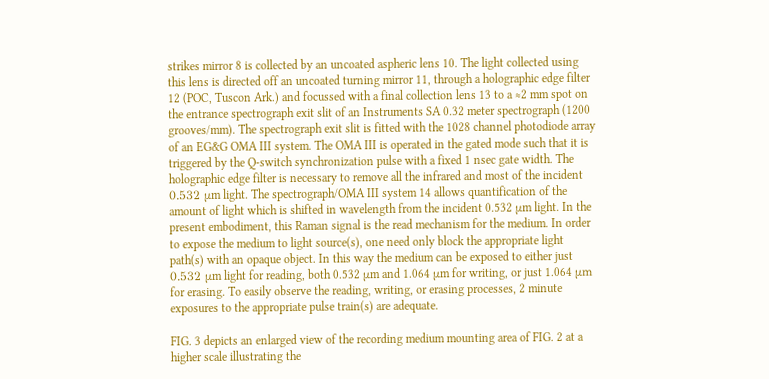strikes mirror 8 is collected by an uncoated aspheric lens 10. The light collected using this lens is directed off an uncoated turning mirror 11, through a holographic edge filter 12 (POC, Tuscon Ark.) and focussed with a final collection lens 13 to a ≈2 mm spot on the entrance spectrograph exit slit of an Instruments SA 0.32 meter spectrograph (1200 grooves/mm). The spectrograph exit slit is fitted with the 1028 channel photodiode array of an EG&G OMA III system. The OMA III is operated in the gated mode such that it is triggered by the Q-switch synchronization pulse with a fixed 1 nsec gate width. The holographic edge filter is necessary to remove all the infrared and most of the incident 0.532 μm light. The spectrograph/OMA III system 14 allows quantification of the amount of light which is shifted in wavelength from the incident 0.532 μm light. In the present embodiment, this Raman signal is the read mechanism for the medium. In order to expose the medium to light source(s), one need only block the appropriate light path(s) with an opaque object. In this way the medium can be exposed to either just 0.532 μm light for reading, both 0.532 μm and 1.064 μm for writing, or just 1.064 μm for erasing. To easily observe the reading, writing, or erasing processes, 2 minute exposures to the appropriate pulse train(s) are adequate.

FIG. 3 depicts an enlarged view of the recording medium mounting area of FIG. 2 at a higher scale illustrating the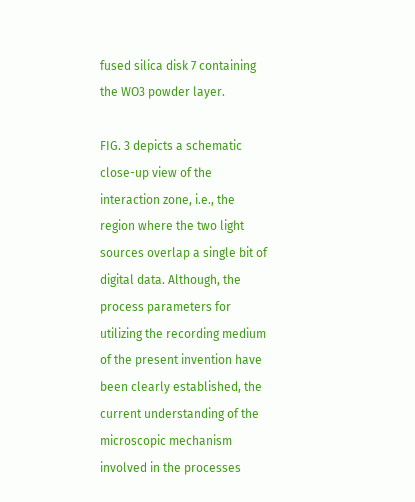fused silica disk 7 containing the WO3 powder layer.

FIG. 3 depicts a schematic close-up view of the interaction zone, i.e., the region where the two light sources overlap a single bit of digital data. Although, the process parameters for utilizing the recording medium of the present invention have been clearly established, the current understanding of the microscopic mechanism involved in the processes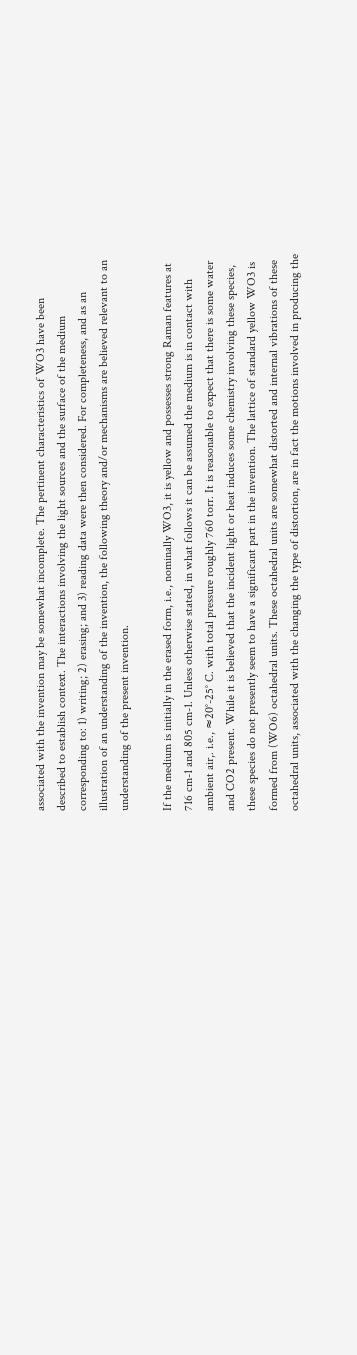associated with the invention may be somewhat incomplete. The pertinent characteristics of WO3 have been described to establish context. The interactions involving the light sources and the surface of the medium corresponding to: 1) writing; 2) erasing; and 3) reading data were then considered. For completeness, and as an illustration of an understanding of the invention, the following theory and/or mechanisms are believed relevant to an understanding of the present invention.

If the medium is initially in the erased form, i.e., nominally WO3, it is yellow and possesses strong Raman features at 716 cm-1 and 805 cm-1. Unless otherwise stated, in what follows it can be assumed the medium is in contact with ambient air,. i.e., ≈20°-25° C. with total pressure roughly 760 torr. It is reasonable to expect that there is some water and CO2 present. While it is believed that the incident light or heat induces some chemistry involving these species, these species do not presently seem to have a significant part in the invention. The lattice of standard yellow WO3 is formed from (WO6) octahedral units. These octahedral units are somewhat distorted and internal vibrations of these octahedral units, associated with the changing the type of distortion, are in fact the motions involved in producing the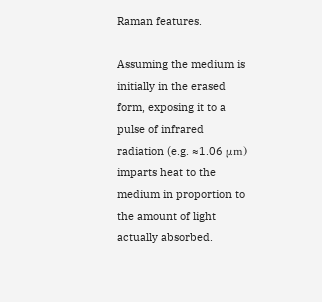Raman features.

Assuming the medium is initially in the erased form, exposing it to a pulse of infrared radiation (e.g. ≈1.06 μm) imparts heat to the medium in proportion to the amount of light actually absorbed.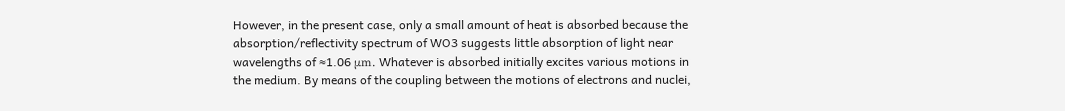However, in the present case, only a small amount of heat is absorbed because the absorption/reflectivity spectrum of WO3 suggests little absorption of light near wavelengths of ≈1.06 μm. Whatever is absorbed initially excites various motions in the medium. By means of the coupling between the motions of electrons and nuclei,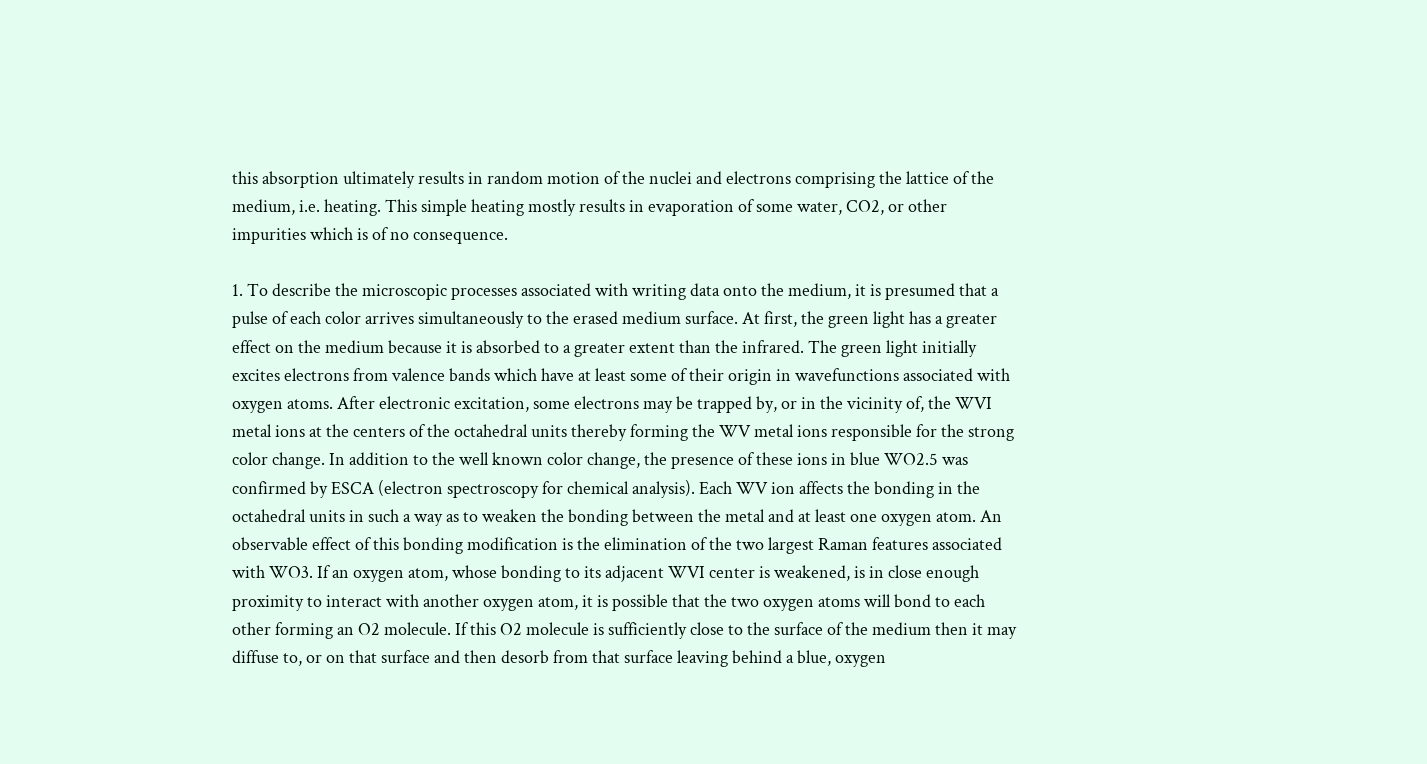this absorption ultimately results in random motion of the nuclei and electrons comprising the lattice of the medium, i.e. heating. This simple heating mostly results in evaporation of some water, CO2, or other impurities which is of no consequence.

1. To describe the microscopic processes associated with writing data onto the medium, it is presumed that a pulse of each color arrives simultaneously to the erased medium surface. At first, the green light has a greater effect on the medium because it is absorbed to a greater extent than the infrared. The green light initially excites electrons from valence bands which have at least some of their origin in wavefunctions associated with oxygen atoms. After electronic excitation, some electrons may be trapped by, or in the vicinity of, the WVI metal ions at the centers of the octahedral units thereby forming the WV metal ions responsible for the strong color change. In addition to the well known color change, the presence of these ions in blue WO2.5 was confirmed by ESCA (electron spectroscopy for chemical analysis). Each WV ion affects the bonding in the octahedral units in such a way as to weaken the bonding between the metal and at least one oxygen atom. An observable effect of this bonding modification is the elimination of the two largest Raman features associated with WO3. If an oxygen atom, whose bonding to its adjacent WVI center is weakened, is in close enough proximity to interact with another oxygen atom, it is possible that the two oxygen atoms will bond to each other forming an O2 molecule. If this O2 molecule is sufficiently close to the surface of the medium then it may diffuse to, or on that surface and then desorb from that surface leaving behind a blue, oxygen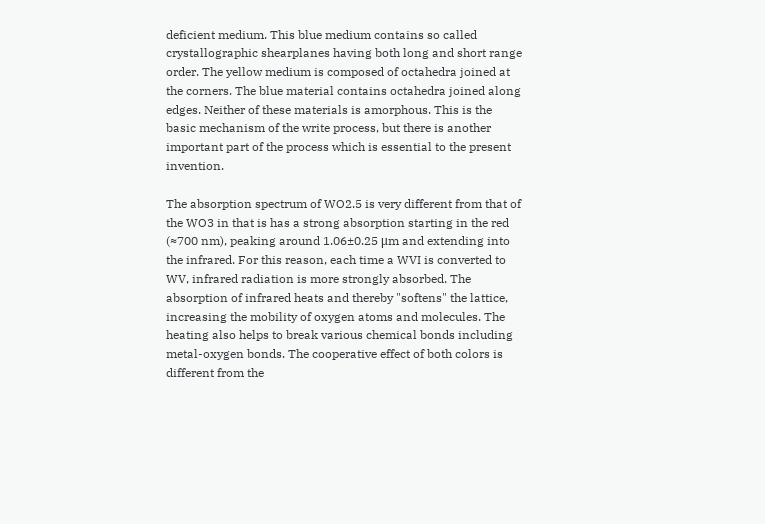deficient medium. This blue medium contains so called crystallographic shearplanes having both long and short range order. The yellow medium is composed of octahedra joined at the corners. The blue material contains octahedra joined along edges. Neither of these materials is amorphous. This is the basic mechanism of the write process, but there is another important part of the process which is essential to the present invention.

The absorption spectrum of WO2.5 is very different from that of the WO3 in that is has a strong absorption starting in the red (≈700 nm), peaking around 1.06±0.25 μm and extending into the infrared. For this reason, each time a WVI is converted to WV, infrared radiation is more strongly absorbed. The absorption of infrared heats and thereby "softens" the lattice, increasing the mobility of oxygen atoms and molecules. The heating also helps to break various chemical bonds including metal-oxygen bonds. The cooperative effect of both colors is different from the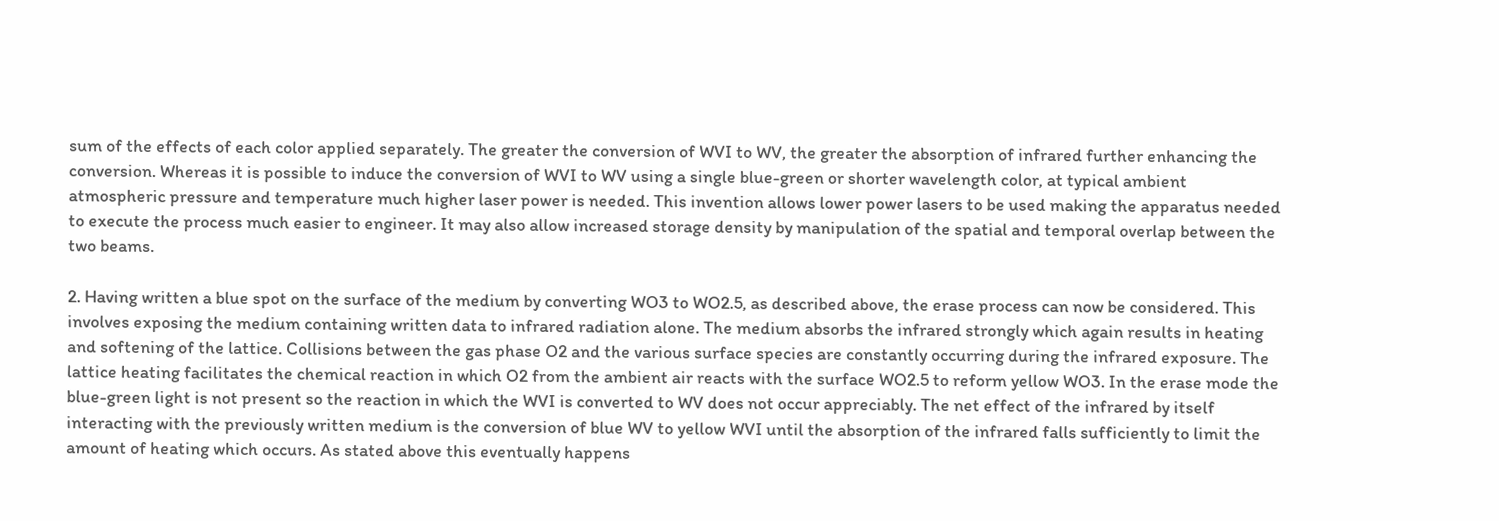sum of the effects of each color applied separately. The greater the conversion of WVI to WV, the greater the absorption of infrared further enhancing the conversion. Whereas it is possible to induce the conversion of WVI to WV using a single blue-green or shorter wavelength color, at typical ambient atmospheric pressure and temperature much higher laser power is needed. This invention allows lower power lasers to be used making the apparatus needed to execute the process much easier to engineer. It may also allow increased storage density by manipulation of the spatial and temporal overlap between the two beams.

2. Having written a blue spot on the surface of the medium by converting WO3 to WO2.5, as described above, the erase process can now be considered. This involves exposing the medium containing written data to infrared radiation alone. The medium absorbs the infrared strongly which again results in heating and softening of the lattice. Collisions between the gas phase O2 and the various surface species are constantly occurring during the infrared exposure. The lattice heating facilitates the chemical reaction in which O2 from the ambient air reacts with the surface WO2.5 to reform yellow WO3. In the erase mode the blue-green light is not present so the reaction in which the WVI is converted to WV does not occur appreciably. The net effect of the infrared by itself interacting with the previously written medium is the conversion of blue WV to yellow WVI until the absorption of the infrared falls sufficiently to limit the amount of heating which occurs. As stated above this eventually happens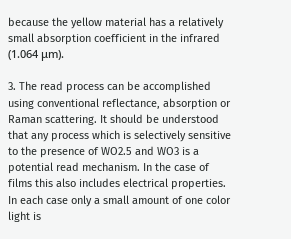because the yellow material has a relatively small absorption coefficient in the infrared (1.064 μm).

3. The read process can be accomplished using conventional reflectance, absorption or Raman scattering. It should be understood that any process which is selectively sensitive to the presence of WO2.5 and WO3 is a potential read mechanism. In the case of films this also includes electrical properties. In each case only a small amount of one color light is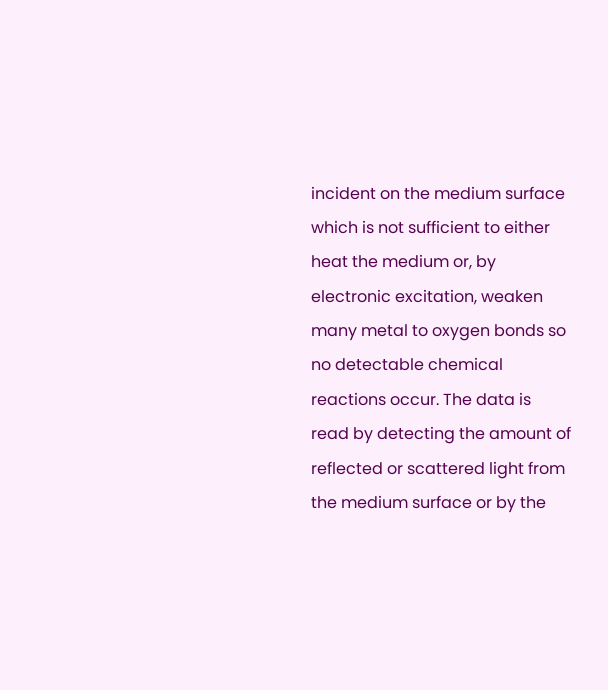incident on the medium surface which is not sufficient to either heat the medium or, by electronic excitation, weaken many metal to oxygen bonds so no detectable chemical reactions occur. The data is read by detecting the amount of reflected or scattered light from the medium surface or by the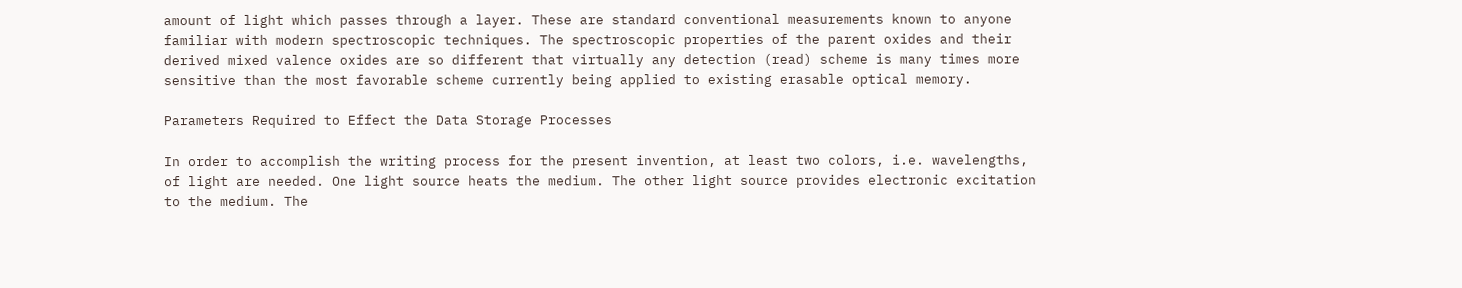amount of light which passes through a layer. These are standard conventional measurements known to anyone familiar with modern spectroscopic techniques. The spectroscopic properties of the parent oxides and their derived mixed valence oxides are so different that virtually any detection (read) scheme is many times more sensitive than the most favorable scheme currently being applied to existing erasable optical memory.

Parameters Required to Effect the Data Storage Processes

In order to accomplish the writing process for the present invention, at least two colors, i.e. wavelengths, of light are needed. One light source heats the medium. The other light source provides electronic excitation to the medium. The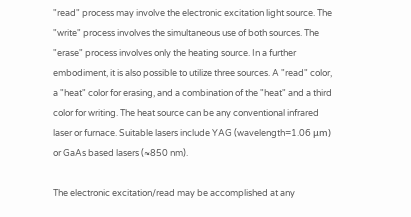"read" process may involve the electronic excitation light source. The "write" process involves the simultaneous use of both sources. The "erase" process involves only the heating source. In a further embodiment, it is also possible to utilize three sources. A "read" color, a "heat" color for erasing, and a combination of the "heat" and a third color for writing. The heat source can be any conventional infrared laser or furnace. Suitable lasers include YAG (wavelength=1.06 μm) or GaAs based lasers (≈850 nm).

The electronic excitation/read may be accomplished at any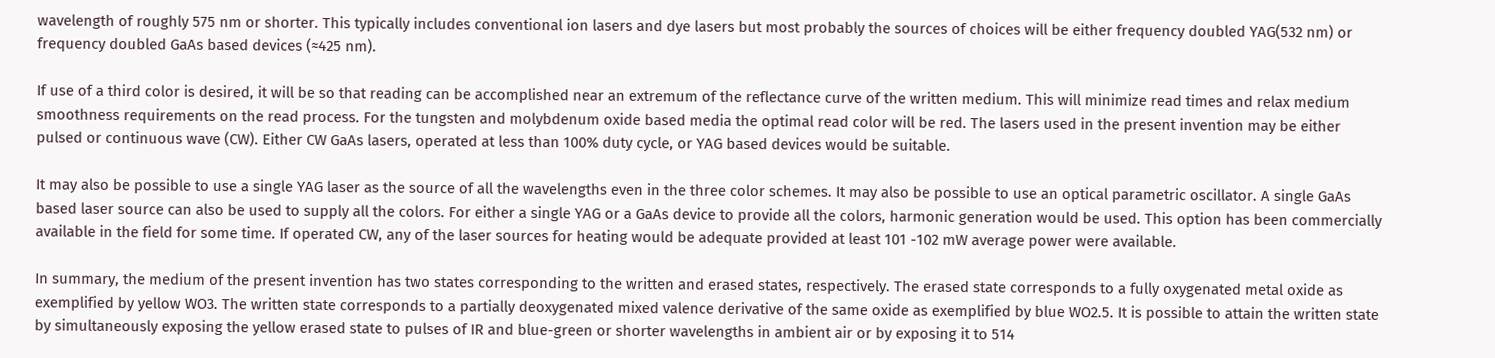wavelength of roughly 575 nm or shorter. This typically includes conventional ion lasers and dye lasers but most probably the sources of choices will be either frequency doubled YAG(532 nm) or frequency doubled GaAs based devices (≈425 nm).

If use of a third color is desired, it will be so that reading can be accomplished near an extremum of the reflectance curve of the written medium. This will minimize read times and relax medium smoothness requirements on the read process. For the tungsten and molybdenum oxide based media the optimal read color will be red. The lasers used in the present invention may be either pulsed or continuous wave (CW). Either CW GaAs lasers, operated at less than 100% duty cycle, or YAG based devices would be suitable.

It may also be possible to use a single YAG laser as the source of all the wavelengths even in the three color schemes. It may also be possible to use an optical parametric oscillator. A single GaAs based laser source can also be used to supply all the colors. For either a single YAG or a GaAs device to provide all the colors, harmonic generation would be used. This option has been commercially available in the field for some time. If operated CW, any of the laser sources for heating would be adequate provided at least 101 -102 mW average power were available.

In summary, the medium of the present invention has two states corresponding to the written and erased states, respectively. The erased state corresponds to a fully oxygenated metal oxide as exemplified by yellow WO3. The written state corresponds to a partially deoxygenated mixed valence derivative of the same oxide as exemplified by blue WO2.5. It is possible to attain the written state by simultaneously exposing the yellow erased state to pulses of IR and blue-green or shorter wavelengths in ambient air or by exposing it to 514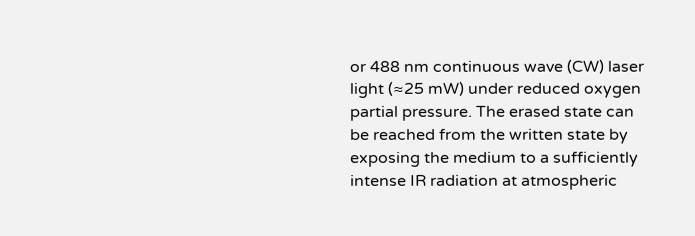or 488 nm continuous wave (CW) laser light (≈25 mW) under reduced oxygen partial pressure. The erased state can be reached from the written state by exposing the medium to a sufficiently intense IR radiation at atmospheric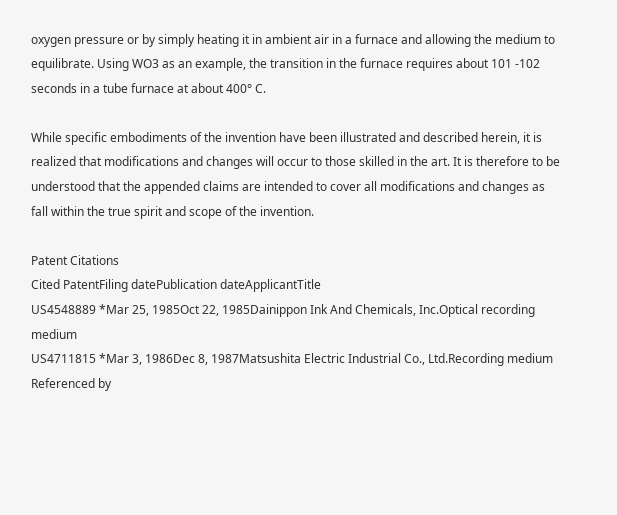oxygen pressure or by simply heating it in ambient air in a furnace and allowing the medium to equilibrate. Using WO3 as an example, the transition in the furnace requires about 101 -102 seconds in a tube furnace at about 400° C.

While specific embodiments of the invention have been illustrated and described herein, it is realized that modifications and changes will occur to those skilled in the art. It is therefore to be understood that the appended claims are intended to cover all modifications and changes as fall within the true spirit and scope of the invention.

Patent Citations
Cited PatentFiling datePublication dateApplicantTitle
US4548889 *Mar 25, 1985Oct 22, 1985Dainippon Ink And Chemicals, Inc.Optical recording medium
US4711815 *Mar 3, 1986Dec 8, 1987Matsushita Electric Industrial Co., Ltd.Recording medium
Referenced by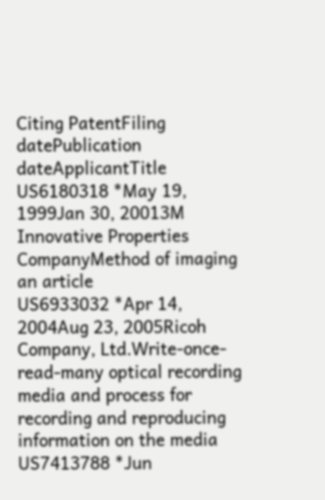Citing PatentFiling datePublication dateApplicantTitle
US6180318 *May 19, 1999Jan 30, 20013M Innovative Properties CompanyMethod of imaging an article
US6933032 *Apr 14, 2004Aug 23, 2005Ricoh Company, Ltd.Write-once-read-many optical recording media and process for recording and reproducing information on the media
US7413788 *Jun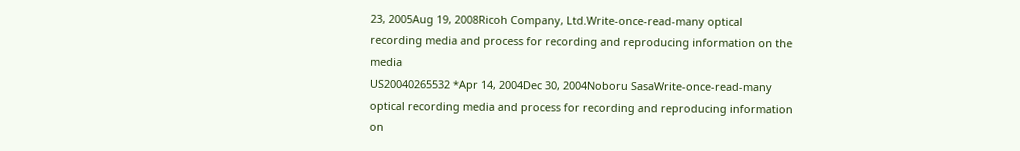23, 2005Aug 19, 2008Ricoh Company, Ltd.Write-once-read-many optical recording media and process for recording and reproducing information on the media
US20040265532 *Apr 14, 2004Dec 30, 2004Noboru SasaWrite-once-read-many optical recording media and process for recording and reproducing information on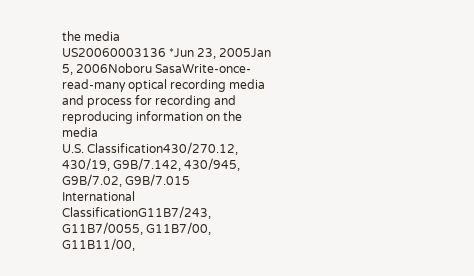the media
US20060003136 *Jun 23, 2005Jan 5, 2006Noboru SasaWrite-once-read-many optical recording media and process for recording and reproducing information on the media
U.S. Classification430/270.12, 430/19, G9B/7.142, 430/945, G9B/7.02, G9B/7.015
International ClassificationG11B7/243, G11B7/0055, G11B7/00, G11B11/00,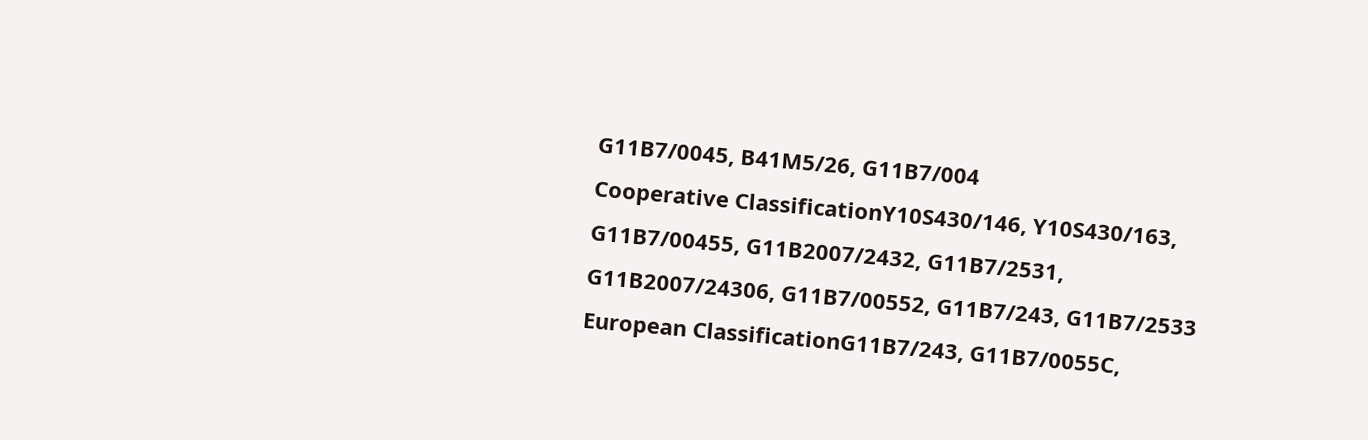G11B7/0045, B41M5/26, G11B7/004
Cooperative ClassificationY10S430/146, Y10S430/163, G11B7/00455, G11B2007/2432, G11B7/2531, G11B2007/24306, G11B7/00552, G11B7/243, G11B7/2533
European ClassificationG11B7/243, G11B7/0055C,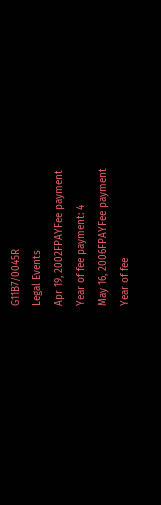G11B7/0045R
Legal Events
Apr 19, 2002FPAYFee payment
Year of fee payment: 4
May 16, 2006FPAYFee payment
Year of fee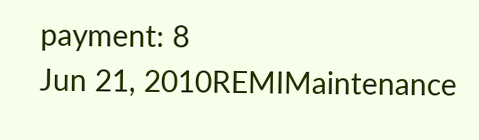payment: 8
Jun 21, 2010REMIMaintenance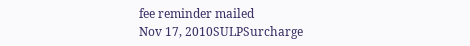fee reminder mailed
Nov 17, 2010SULPSurcharge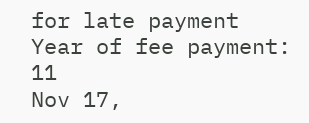for late payment
Year of fee payment: 11
Nov 17,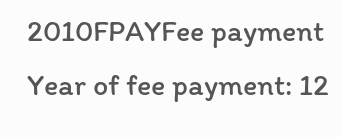2010FPAYFee payment
Year of fee payment: 12